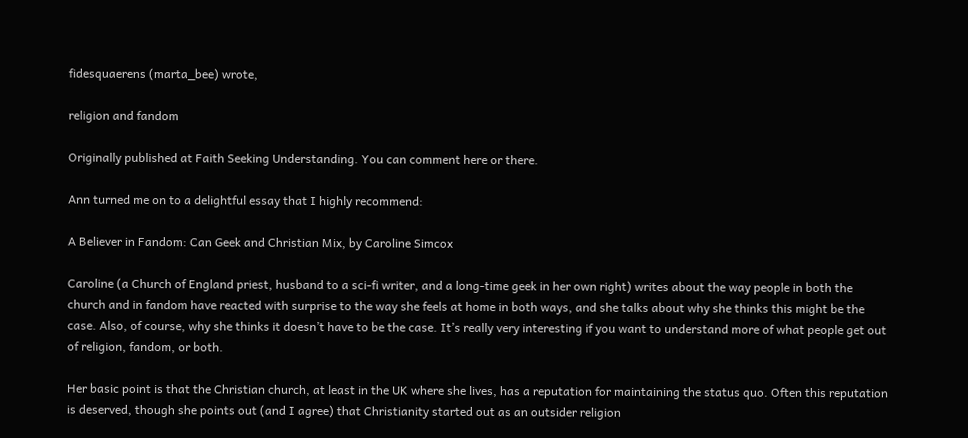fidesquaerens (marta_bee) wrote,

religion and fandom

Originally published at Faith Seeking Understanding. You can comment here or there.

Ann turned me on to a delightful essay that I highly recommend:

A Believer in Fandom: Can Geek and Christian Mix, by Caroline Simcox

Caroline (a Church of England priest, husband to a sci-fi writer, and a long-time geek in her own right) writes about the way people in both the church and in fandom have reacted with surprise to the way she feels at home in both ways, and she talks about why she thinks this might be the case. Also, of course, why she thinks it doesn’t have to be the case. It’s really very interesting if you want to understand more of what people get out of religion, fandom, or both.

Her basic point is that the Christian church, at least in the UK where she lives, has a reputation for maintaining the status quo. Often this reputation is deserved, though she points out (and I agree) that Christianity started out as an outsider religion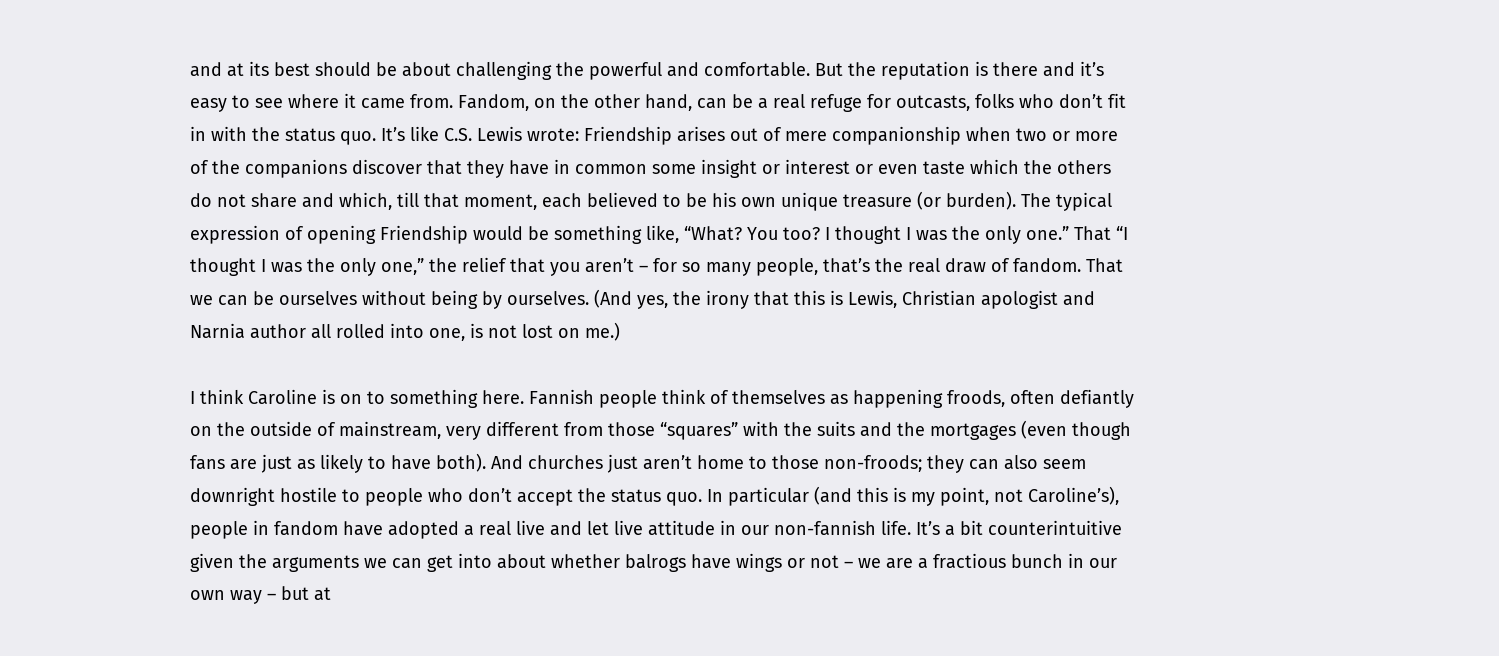and at its best should be about challenging the powerful and comfortable. But the reputation is there and it’s easy to see where it came from. Fandom, on the other hand, can be a real refuge for outcasts, folks who don’t fit in with the status quo. It’s like C.S. Lewis wrote: Friendship arises out of mere companionship when two or more of the companions discover that they have in common some insight or interest or even taste which the others do not share and which, till that moment, each believed to be his own unique treasure (or burden). The typical expression of opening Friendship would be something like, “What? You too? I thought I was the only one.” That “I thought I was the only one,” the relief that you aren’t – for so many people, that’s the real draw of fandom. That we can be ourselves without being by ourselves. (And yes, the irony that this is Lewis, Christian apologist and Narnia author all rolled into one, is not lost on me.)

I think Caroline is on to something here. Fannish people think of themselves as happening froods, often defiantly on the outside of mainstream, very different from those “squares” with the suits and the mortgages (even though fans are just as likely to have both). And churches just aren’t home to those non-froods; they can also seem downright hostile to people who don’t accept the status quo. In particular (and this is my point, not Caroline’s), people in fandom have adopted a real live and let live attitude in our non-fannish life. It’s a bit counterintuitive given the arguments we can get into about whether balrogs have wings or not – we are a fractious bunch in our own way – but at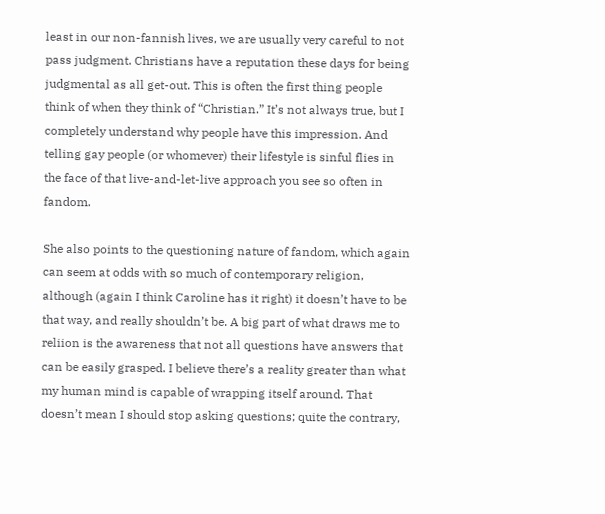least in our non-fannish lives, we are usually very careful to not pass judgment. Christians have a reputation these days for being judgmental as all get-out. This is often the first thing people think of when they think of “Christian.” It’s not always true, but I completely understand why people have this impression. And telling gay people (or whomever) their lifestyle is sinful flies in the face of that live-and-let-live approach you see so often in fandom.

She also points to the questioning nature of fandom, which again can seem at odds with so much of contemporary religion, although (again I think Caroline has it right) it doesn’t have to be that way, and really shouldn’t be. A big part of what draws me to reliion is the awareness that not all questions have answers that can be easily grasped. I believe there’s a reality greater than what my human mind is capable of wrapping itself around. That doesn’t mean I should stop asking questions; quite the contrary,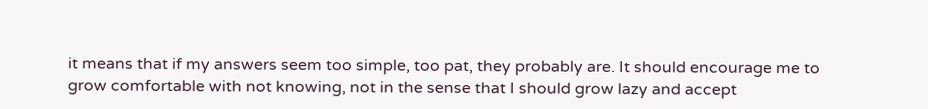it means that if my answers seem too simple, too pat, they probably are. It should encourage me to grow comfortable with not knowing, not in the sense that I should grow lazy and accept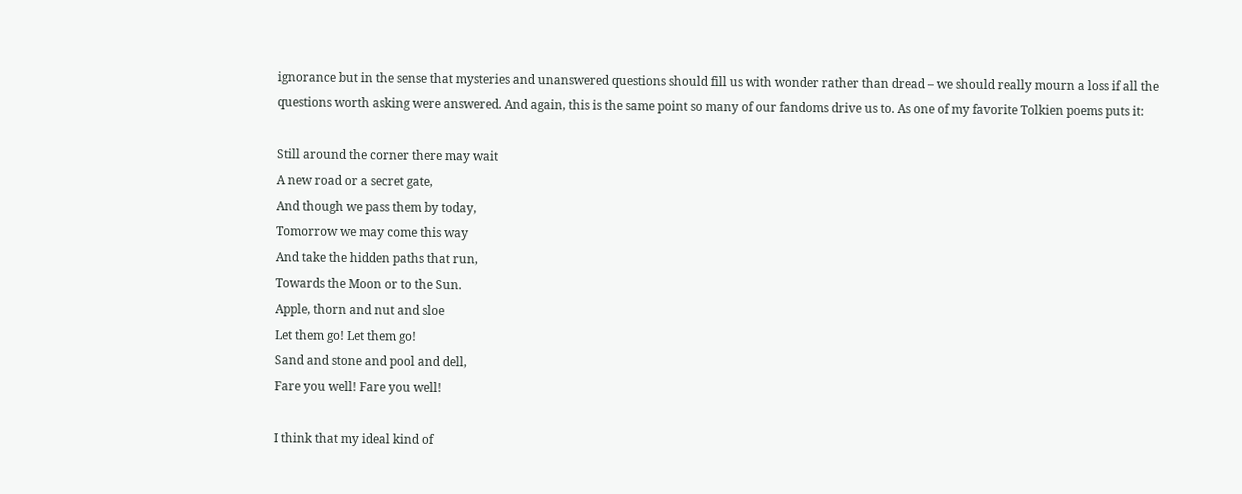ignorance but in the sense that mysteries and unanswered questions should fill us with wonder rather than dread – we should really mourn a loss if all the questions worth asking were answered. And again, this is the same point so many of our fandoms drive us to. As one of my favorite Tolkien poems puts it:

Still around the corner there may wait
A new road or a secret gate,
And though we pass them by today,
Tomorrow we may come this way
And take the hidden paths that run,
Towards the Moon or to the Sun.
Apple, thorn and nut and sloe
Let them go! Let them go!
Sand and stone and pool and dell,
Fare you well! Fare you well!

I think that my ideal kind of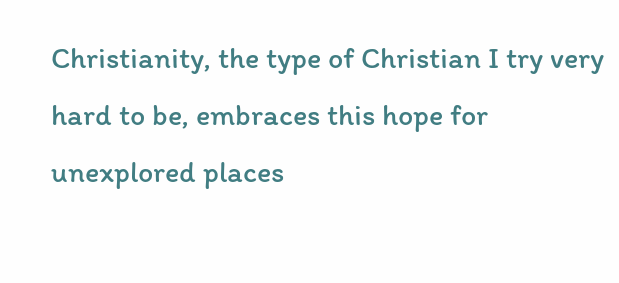Christianity, the type of Christian I try very hard to be, embraces this hope for unexplored places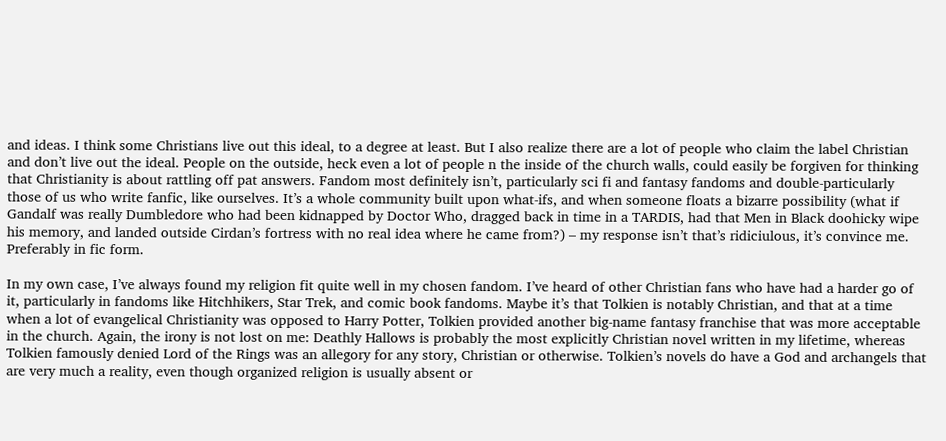and ideas. I think some Christians live out this ideal, to a degree at least. But I also realize there are a lot of people who claim the label Christian and don’t live out the ideal. People on the outside, heck even a lot of people n the inside of the church walls, could easily be forgiven for thinking that Christianity is about rattling off pat answers. Fandom most definitely isn’t, particularly sci fi and fantasy fandoms and double-particularly those of us who write fanfic, like ourselves. It’s a whole community built upon what-ifs, and when someone floats a bizarre possibility (what if Gandalf was really Dumbledore who had been kidnapped by Doctor Who, dragged back in time in a TARDIS, had that Men in Black doohicky wipe his memory, and landed outside Cirdan’s fortress with no real idea where he came from?) – my response isn’t that’s ridiciulous, it’s convince me. Preferably in fic form.

In my own case, I’ve always found my religion fit quite well in my chosen fandom. I’ve heard of other Christian fans who have had a harder go of it, particularly in fandoms like Hitchhikers, Star Trek, and comic book fandoms. Maybe it’s that Tolkien is notably Christian, and that at a time when a lot of evangelical Christianity was opposed to Harry Potter, Tolkien provided another big-name fantasy franchise that was more acceptable in the church. Again, the irony is not lost on me: Deathly Hallows is probably the most explicitly Christian novel written in my lifetime, whereas Tolkien famously denied Lord of the Rings was an allegory for any story, Christian or otherwise. Tolkien’s novels do have a God and archangels that are very much a reality, even though organized religion is usually absent or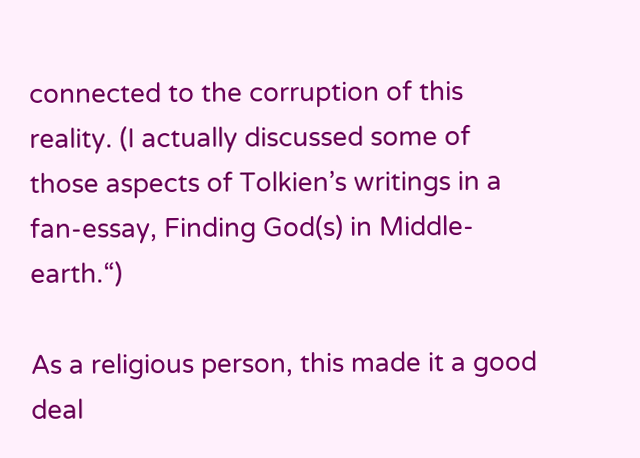connected to the corruption of this reality. (I actually discussed some of those aspects of Tolkien’s writings in a fan-essay, Finding God(s) in Middle-earth.“)

As a religious person, this made it a good deal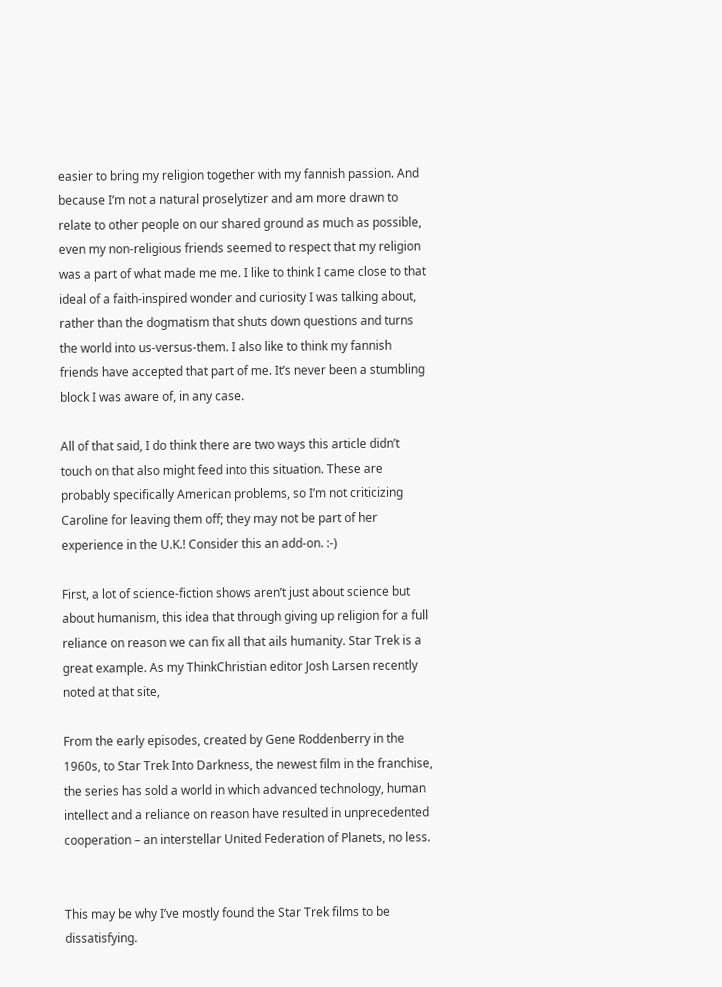easier to bring my religion together with my fannish passion. And because I’m not a natural proselytizer and am more drawn to relate to other people on our shared ground as much as possible, even my non-religious friends seemed to respect that my religion was a part of what made me me. I like to think I came close to that ideal of a faith-inspired wonder and curiosity I was talking about, rather than the dogmatism that shuts down questions and turns the world into us-versus-them. I also like to think my fannish friends have accepted that part of me. It’s never been a stumbling block I was aware of, in any case.

All of that said, I do think there are two ways this article didn’t touch on that also might feed into this situation. These are probably specifically American problems, so I’m not criticizing Caroline for leaving them off; they may not be part of her experience in the U.K.! Consider this an add-on. :-)

First, a lot of science-fiction shows aren’t just about science but about humanism, this idea that through giving up religion for a full reliance on reason we can fix all that ails humanity. Star Trek is a great example. As my ThinkChristian editor Josh Larsen recently noted at that site,

From the early episodes, created by Gene Roddenberry in the 1960s, to Star Trek Into Darkness, the newest film in the franchise, the series has sold a world in which advanced technology, human intellect and a reliance on reason have resulted in unprecedented cooperation – an interstellar United Federation of Planets, no less.


This may be why I’ve mostly found the Star Trek films to be dissatisfying.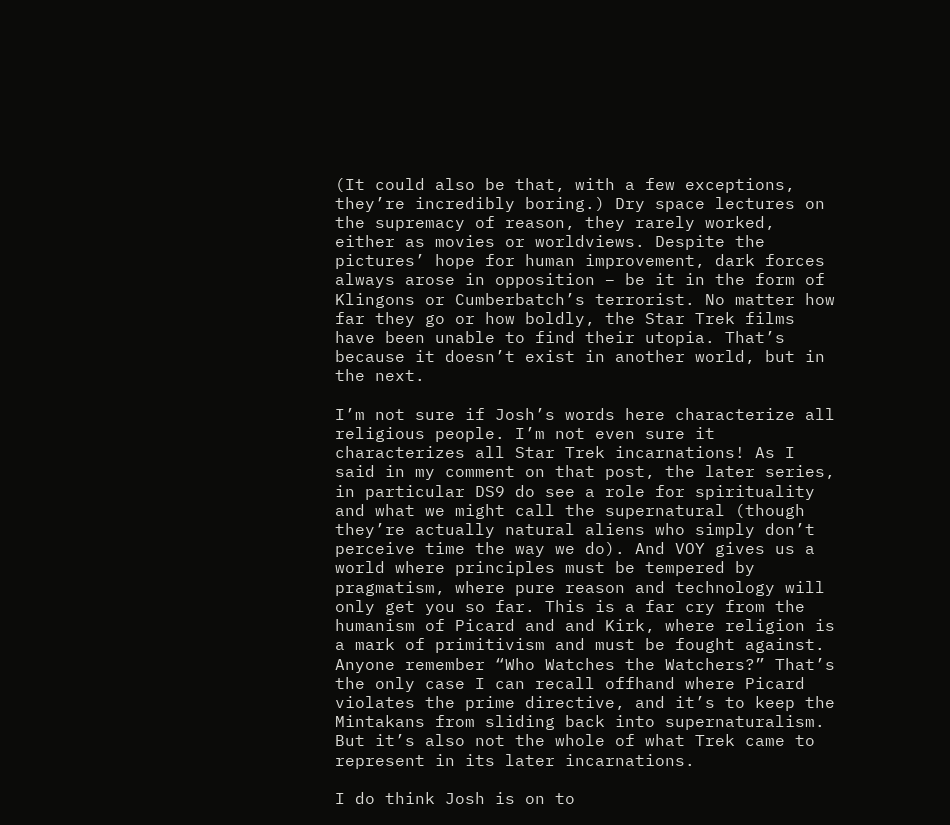(It could also be that, with a few exceptions, they’re incredibly boring.) Dry space lectures on the supremacy of reason, they rarely worked, either as movies or worldviews. Despite the pictures’ hope for human improvement, dark forces always arose in opposition – be it in the form of Klingons or Cumberbatch’s terrorist. No matter how far they go or how boldly, the Star Trek films have been unable to find their utopia. That’s because it doesn’t exist in another world, but in the next.

I’m not sure if Josh’s words here characterize all religious people. I’m not even sure it characterizes all Star Trek incarnations! As I said in my comment on that post, the later series, in particular DS9 do see a role for spirituality and what we might call the supernatural (though they’re actually natural aliens who simply don’t perceive time the way we do). And VOY gives us a world where principles must be tempered by pragmatism, where pure reason and technology will only get you so far. This is a far cry from the humanism of Picard and and Kirk, where religion is a mark of primitivism and must be fought against. Anyone remember “Who Watches the Watchers?” That’s the only case I can recall offhand where Picard violates the prime directive, and it’s to keep the Mintakans from sliding back into supernaturalism. But it’s also not the whole of what Trek came to represent in its later incarnations.

I do think Josh is on to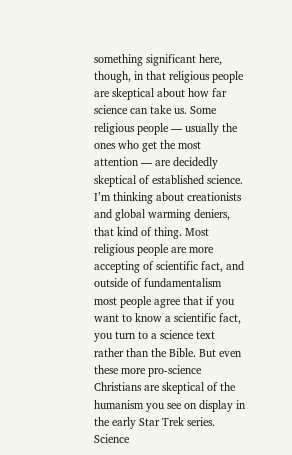something significant here, though, in that religious people are skeptical about how far science can take us. Some religious people — usually the ones who get the most attention — are decidedly skeptical of established science. I’m thinking about creationists and global warming deniers, that kind of thing. Most religious people are more accepting of scientific fact, and outside of fundamentalism most people agree that if you want to know a scientific fact, you turn to a science text rather than the Bible. But even these more pro-science Christians are skeptical of the humanism you see on display in the early Star Trek series. Science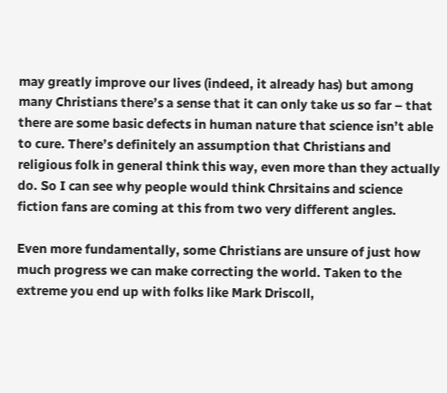may greatly improve our lives (indeed, it already has) but among many Christians there’s a sense that it can only take us so far – that there are some basic defects in human nature that science isn’t able to cure. There’s definitely an assumption that Christians and religious folk in general think this way, even more than they actually do. So I can see why people would think Chrsitains and science fiction fans are coming at this from two very different angles.

Even more fundamentally, some Christians are unsure of just how much progress we can make correcting the world. Taken to the extreme you end up with folks like Mark Driscoll,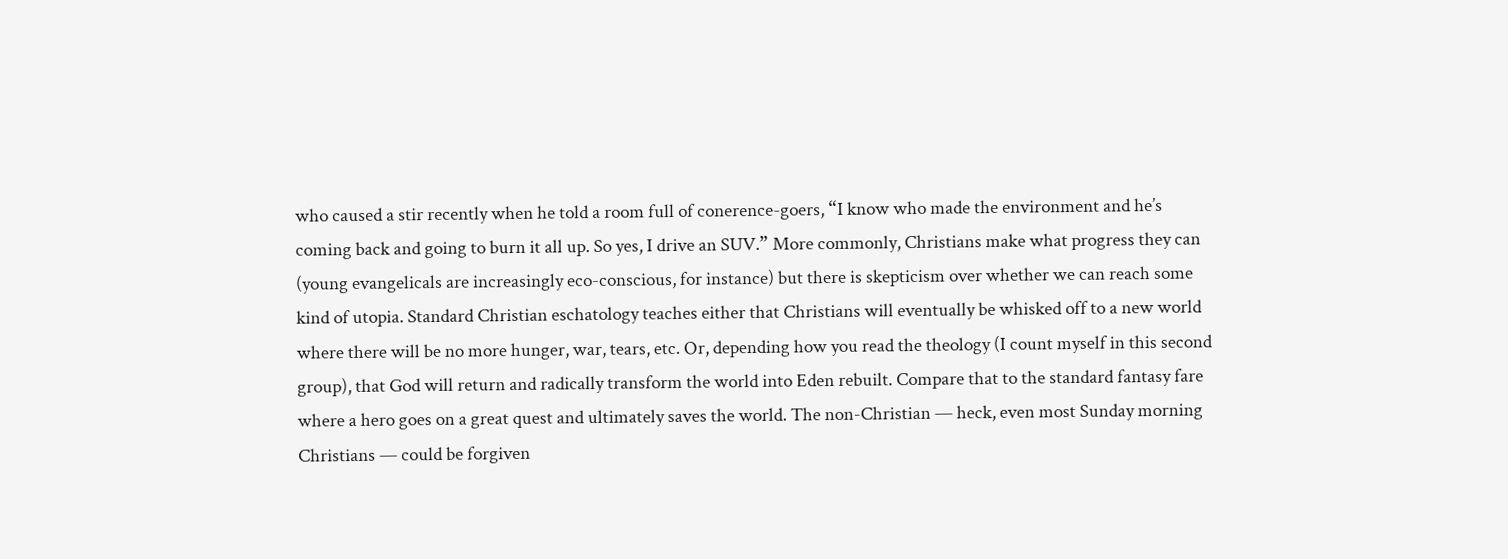who caused a stir recently when he told a room full of conerence-goers, “I know who made the environment and he’s coming back and going to burn it all up. So yes, I drive an SUV.” More commonly, Christians make what progress they can (young evangelicals are increasingly eco-conscious, for instance) but there is skepticism over whether we can reach some kind of utopia. Standard Christian eschatology teaches either that Christians will eventually be whisked off to a new world where there will be no more hunger, war, tears, etc. Or, depending how you read the theology (I count myself in this second group), that God will return and radically transform the world into Eden rebuilt. Compare that to the standard fantasy fare where a hero goes on a great quest and ultimately saves the world. The non-Christian — heck, even most Sunday morning Christians — could be forgiven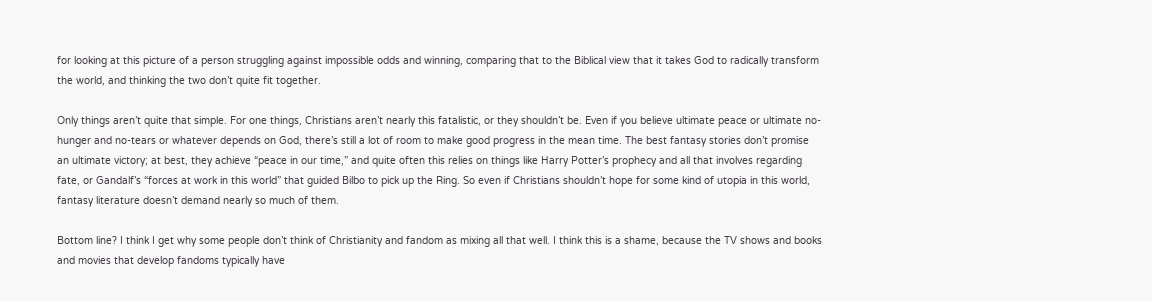for looking at this picture of a person struggling against impossible odds and winning, comparing that to the Biblical view that it takes God to radically transform the world, and thinking the two don’t quite fit together.

Only things aren’t quite that simple. For one things, Christians aren’t nearly this fatalistic, or they shouldn’t be. Even if you believe ultimate peace or ultimate no-hunger and no-tears or whatever depends on God, there’s still a lot of room to make good progress in the mean time. The best fantasy stories don’t promise an ultimate victory; at best, they achieve “peace in our time,” and quite often this relies on things like Harry Potter’s prophecy and all that involves regarding fate, or Gandalf’s “forces at work in this world” that guided Bilbo to pick up the Ring. So even if Christians shouldn’t hope for some kind of utopia in this world, fantasy literature doesn’t demand nearly so much of them.

Bottom line? I think I get why some people don’t think of Christianity and fandom as mixing all that well. I think this is a shame, because the TV shows and books and movies that develop fandoms typically have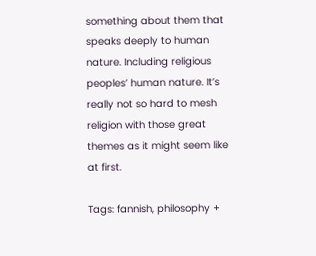something about them that speaks deeply to human nature. Including religious peoples’ human nature. It’s really not so hard to mesh religion with those great themes as it might seem like at first.

Tags: fannish, philosophy +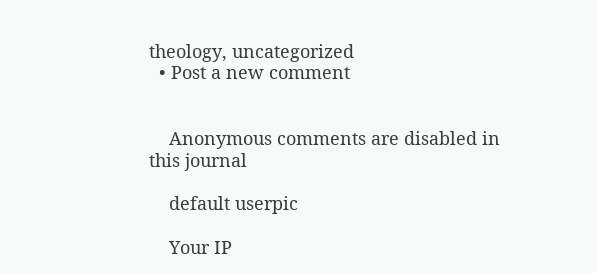theology, uncategorized
  • Post a new comment


    Anonymous comments are disabled in this journal

    default userpic

    Your IP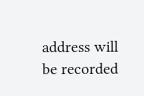address will be recorded